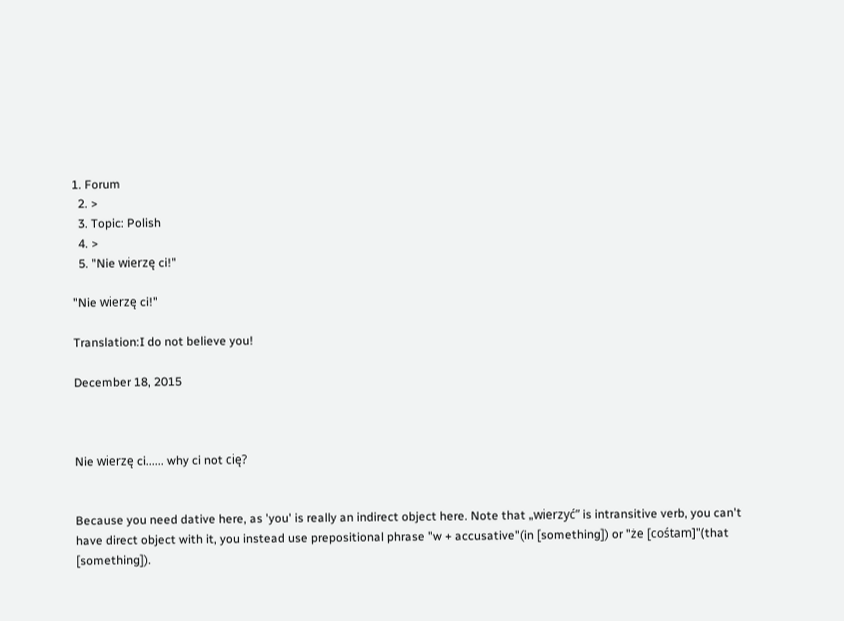1. Forum
  2. >
  3. Topic: Polish
  4. >
  5. "Nie wierzę ci!"

"Nie wierzę ci!"

Translation:I do not believe you!

December 18, 2015



Nie wierzę ci...... why ci not cię?


Because you need dative here, as 'you' is really an indirect object here. Note that „wierzyć” is intransitive verb, you can't have direct object with it, you instead use prepositional phrase "w + accusative"(in [something]) or "że [cośtam]"(that [something]).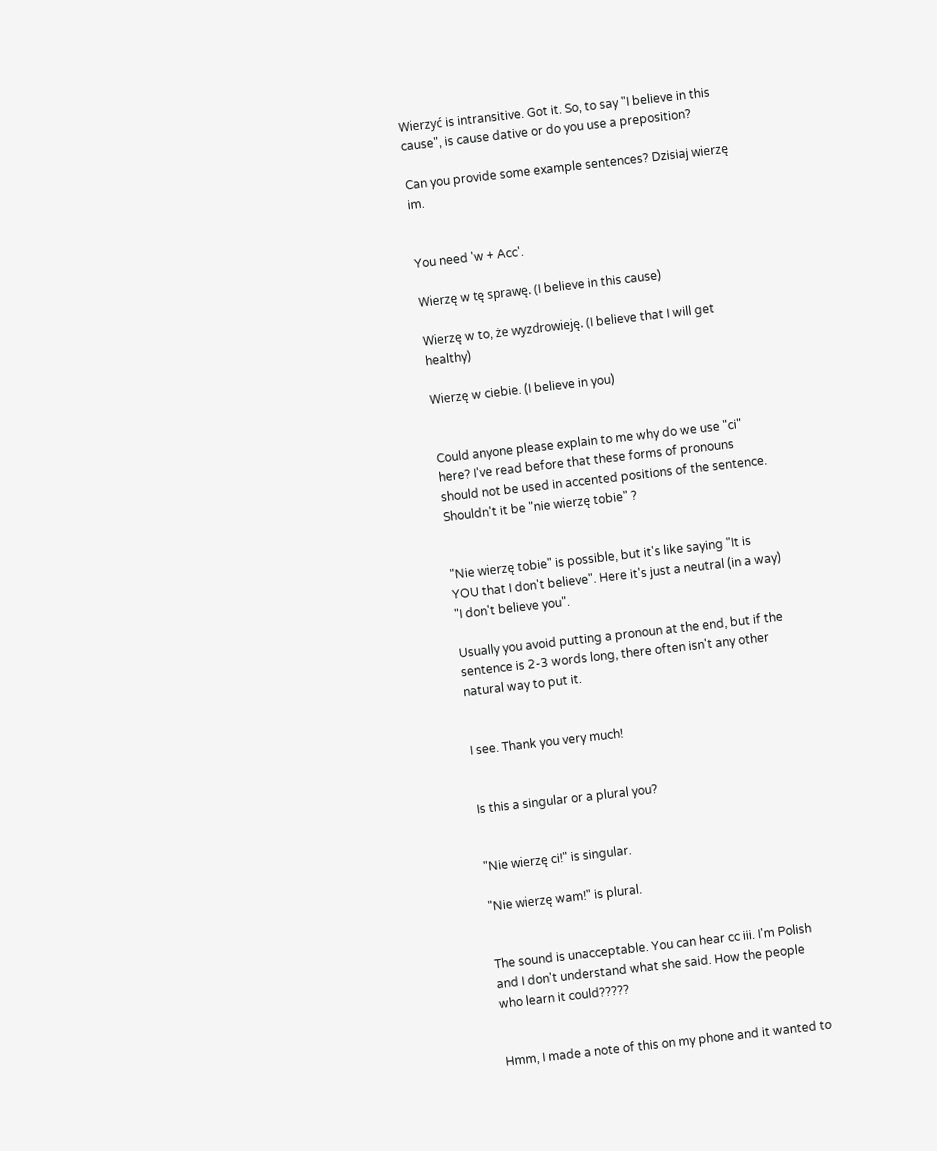Wierzyć is intransitive. Got it. So, to say "I believe in this cause", is cause dative or do you use a preposition?

Can you provide some example sentences? Dzisiaj wierzę im.


You need 'w + Acc'.

Wierzę w tę sprawę. (I believe in this cause)

Wierzę w to, że wyzdrowieję. (I believe that I will get healthy)

Wierzę w ciebie. (I believe in you)


Could anyone please explain to me why do we use "ci" here? I've read before that these forms of pronouns should not be used in accented positions of the sentence. Shouldn't it be "nie wierzę tobie" ?


"Nie wierzę tobie" is possible, but it's like saying "It is YOU that I don't believe". Here it's just a neutral (in a way) "I don't believe you".

Usually you avoid putting a pronoun at the end, but if the sentence is 2-3 words long, there often isn't any other natural way to put it.


I see. Thank you very much!


Is this a singular or a plural you?


"Nie wierzę ci!" is singular.

"Nie wierzę wam!" is plural.


The sound is unacceptable. You can hear cc iii. I'm Polish and I don't understand what she said. How the people who learn it could?????


Hmm, I made a note of this on my phone and it wanted to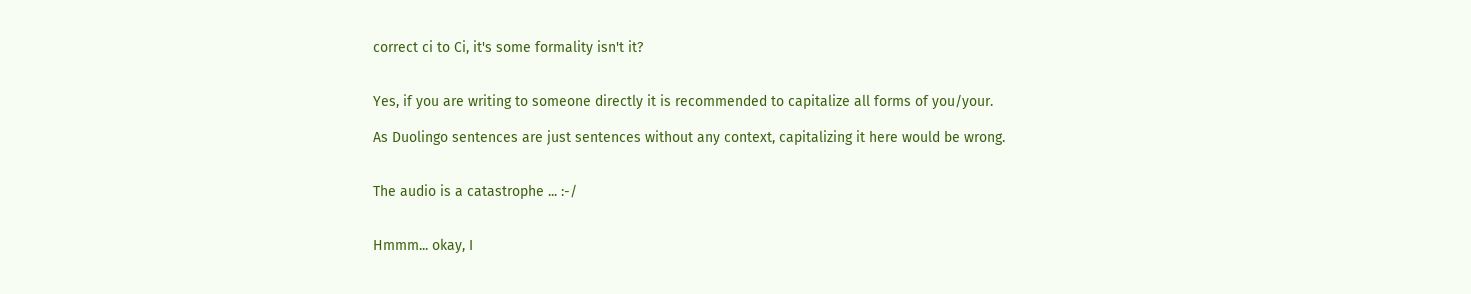correct ci to Ci, it's some formality isn't it?


Yes, if you are writing to someone directly it is recommended to capitalize all forms of you/your.

As Duolingo sentences are just sentences without any context, capitalizing it here would be wrong.


The audio is a catastrophe ... :-/


Hmmm... okay, I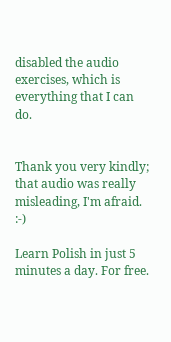disabled the audio exercises, which is everything that I can do.


Thank you very kindly; that audio was really misleading, I'm afraid. :-)

Learn Polish in just 5 minutes a day. For free.